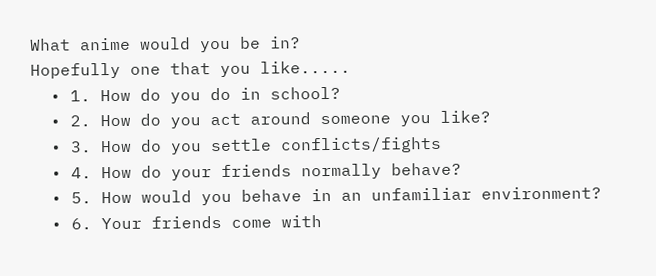What anime would you be in?
Hopefully one that you like.....
  • 1. How do you do in school?
  • 2. How do you act around someone you like?
  • 3. How do you settle conflicts/fights
  • 4. How do your friends normally behave?
  • 5. How would you behave in an unfamiliar environment?
  • 6. Your friends come with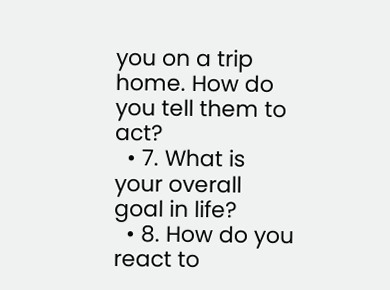you on a trip home. How do you tell them to act?
  • 7. What is your overall goal in life?
  • 8. How do you react to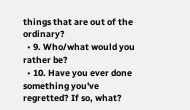things that are out of the ordinary?
  • 9. Who/what would you rather be?
  • 10. Have you ever done something you've regretted? If so, what?